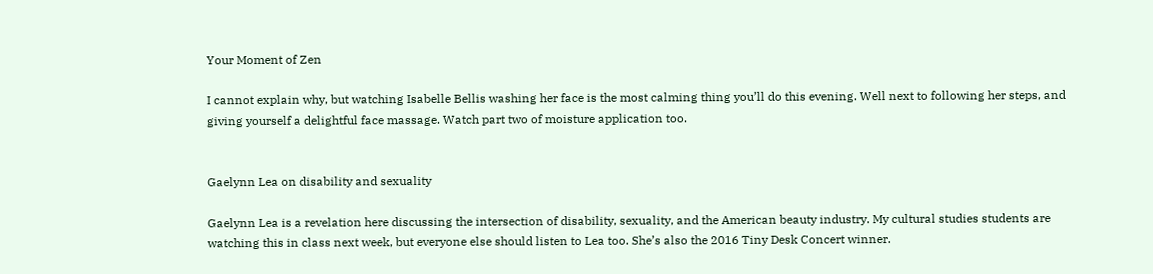Your Moment of Zen

I cannot explain why, but watching Isabelle Bellis washing her face is the most calming thing you’ll do this evening. Well next to following her steps, and giving yourself a delightful face massage. Watch part two of moisture application too.


Gaelynn Lea on disability and sexuality

Gaelynn Lea is a revelation here discussing the intersection of disability, sexuality, and the American beauty industry. My cultural studies students are watching this in class next week, but everyone else should listen to Lea too. She’s also the 2016 Tiny Desk Concert winner.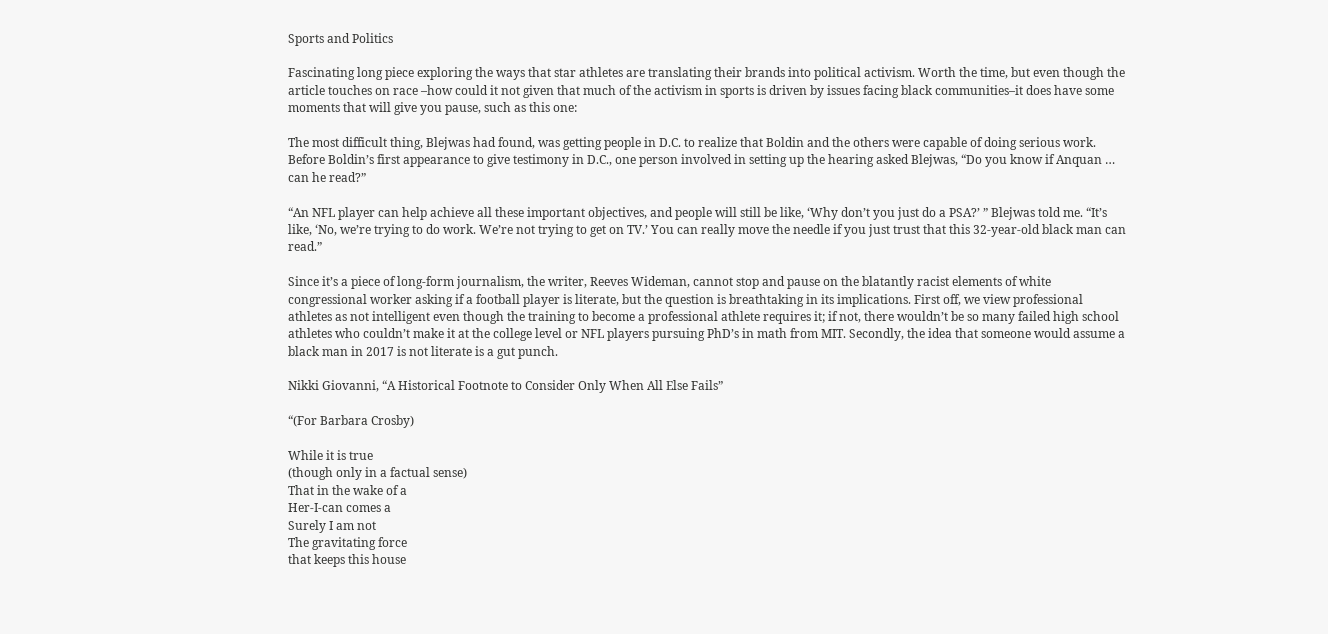Sports and Politics

Fascinating long piece exploring the ways that star athletes are translating their brands into political activism. Worth the time, but even though the article touches on race –how could it not given that much of the activism in sports is driven by issues facing black communities–it does have some moments that will give you pause, such as this one:

The most difficult thing, Blejwas had found, was getting people in D.C. to realize that Boldin and the others were capable of doing serious work. Before Boldin’s first appearance to give testimony in D.C., one person involved in setting up the hearing asked Blejwas, “Do you know if Anquan … can he read?”

“An NFL player can help achieve all these important objectives, and people will still be like, ‘Why don’t you just do a PSA?’ ” Blejwas told me. “It’s like, ‘No, we’re trying to do work. We’re not trying to get on TV.’ You can really move the needle if you just trust that this 32-year-old black man can read.”

Since it’s a piece of long-form journalism, the writer, Reeves Wideman, cannot stop and pause on the blatantly racist elements of white congressional worker asking if a football player is literate, but the question is breathtaking in its implications. First off, we view professional athletes as not intelligent even though the training to become a professional athlete requires it; if not, there wouldn’t be so many failed high school athletes who couldn’t make it at the college level or NFL players pursuing PhD’s in math from MIT. Secondly, the idea that someone would assume a black man in 2017 is not literate is a gut punch.

Nikki Giovanni, “A Historical Footnote to Consider Only When All Else Fails”

“(For Barbara Crosby)

While it is true
(though only in a factual sense)
That in the wake of a
Her-I-can comes a
Surely I am not
The gravitating force
that keeps this house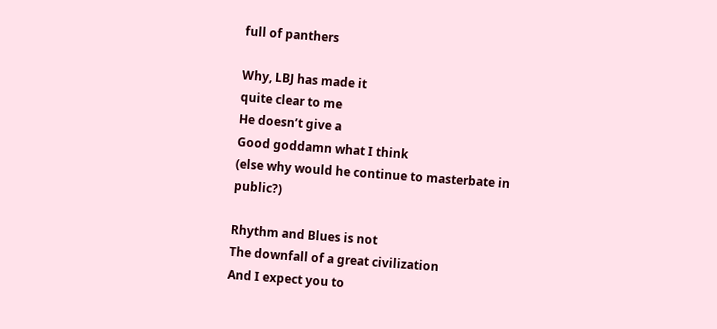full of panthers

Why, LBJ has made it
quite clear to me
He doesn’t give a
Good goddamn what I think
(else why would he continue to masterbate in public?)

Rhythm and Blues is not
The downfall of a great civilization
And I expect you to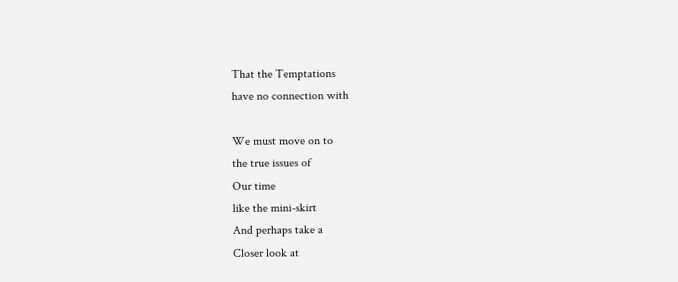That the Temptations
have no connection with

We must move on to
the true issues of
Our time
like the mini-skirt
And perhaps take a
Closer look at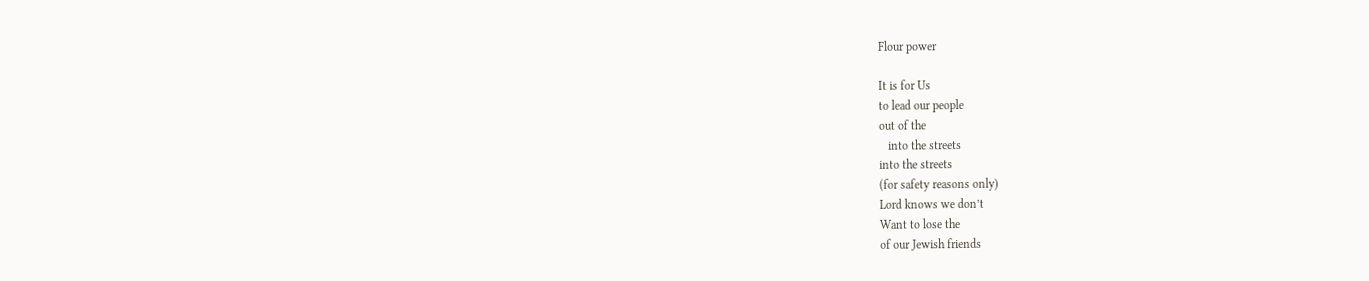Flour power

It is for Us
to lead our people
out of the
   into the streets
into the streets
(for safety reasons only)
Lord knows we don’t
Want to lose the
of our Jewish friends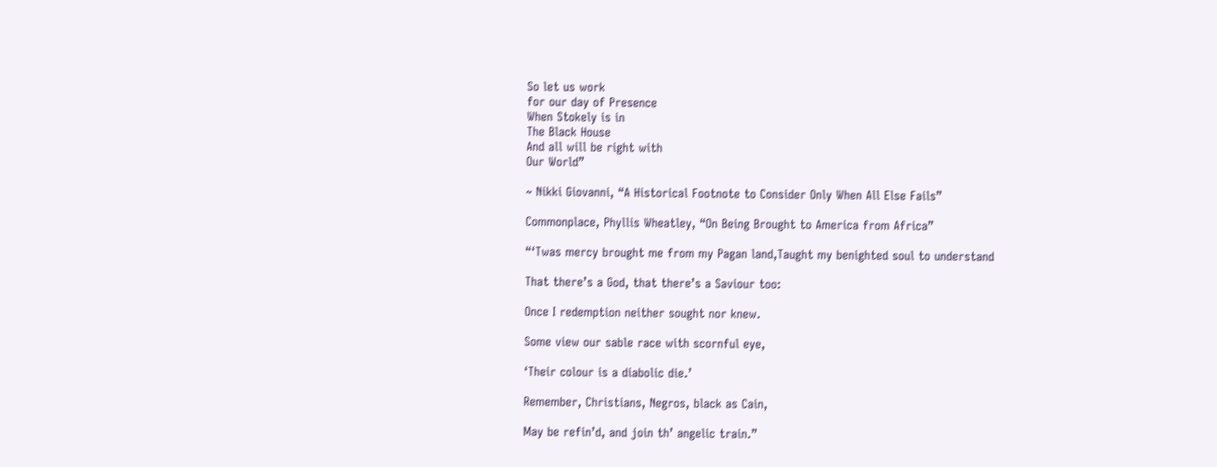So let us work
for our day of Presence
When Stokely is in
The Black House
And all will be right with
Our World”

~ Nikki Giovanni, “A Historical Footnote to Consider Only When All Else Fails”

Commonplace, Phyllis Wheatley, “On Being Brought to America from Africa”

“‘Twas mercy brought me from my Pagan land,Taught my benighted soul to understand

That there’s a God, that there’s a Saviour too:

Once I redemption neither sought nor knew.

Some view our sable race with scornful eye,

‘Their colour is a diabolic die.’

Remember, Christians, Negros, black as Cain,

May be refin’d, and join th’ angelic train.”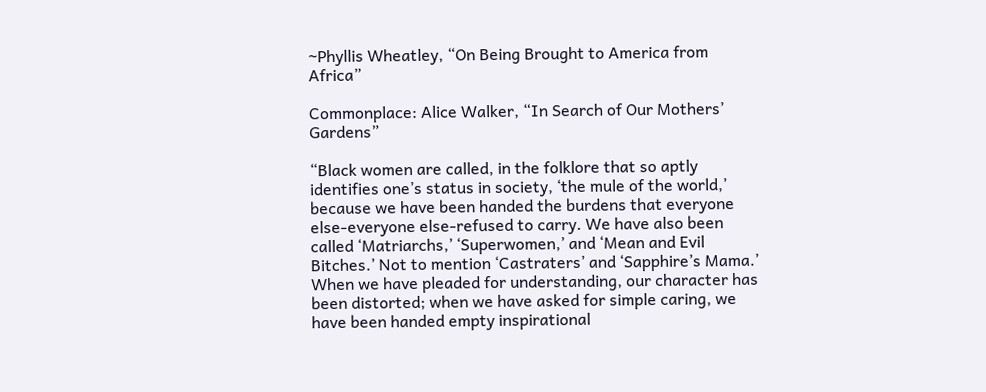~Phyllis Wheatley, “On Being Brought to America from Africa”

Commonplace: Alice Walker, “In Search of Our Mothers’ Gardens”

“Black women are called, in the folklore that so aptly identifies one’s status in society, ‘the mule of the world,’ because we have been handed the burdens that everyone else-everyone else-refused to carry. We have also been called ‘Matriarchs,’ ‘Superwomen,’ and ‘Mean and Evil Bitches.’ Not to mention ‘Castraters’ and ‘Sapphire’s Mama.’ When we have pleaded for understanding, our character has been distorted; when we have asked for simple caring, we have been handed empty inspirational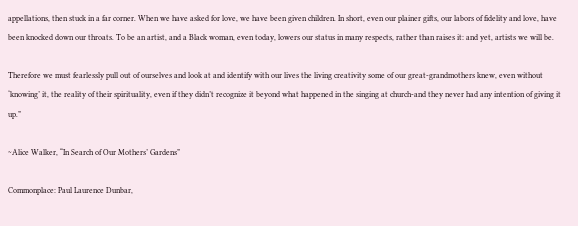appellations, then stuck in a far corner. When we have asked for love, we have been given children. In short, even our plainer gifts, our labors of fidelity and love, have been knocked down our throats. To be an artist, and a Black woman, even today, lowers our status in many respects, rather than raises it: and yet, artists we will be.

Therefore we must fearlessly pull out of ourselves and look at and identify with our lives the living creativity some of our great-grandmothers knew, even without ‘knowing’ it, the reality of their spirituality, even if they didn’t recognize it beyond what happened in the singing at church-and they never had any intention of giving it up.”

~Alice Walker, “In Search of Our Mothers’ Gardens”

Commonplace: Paul Laurence Dunbar,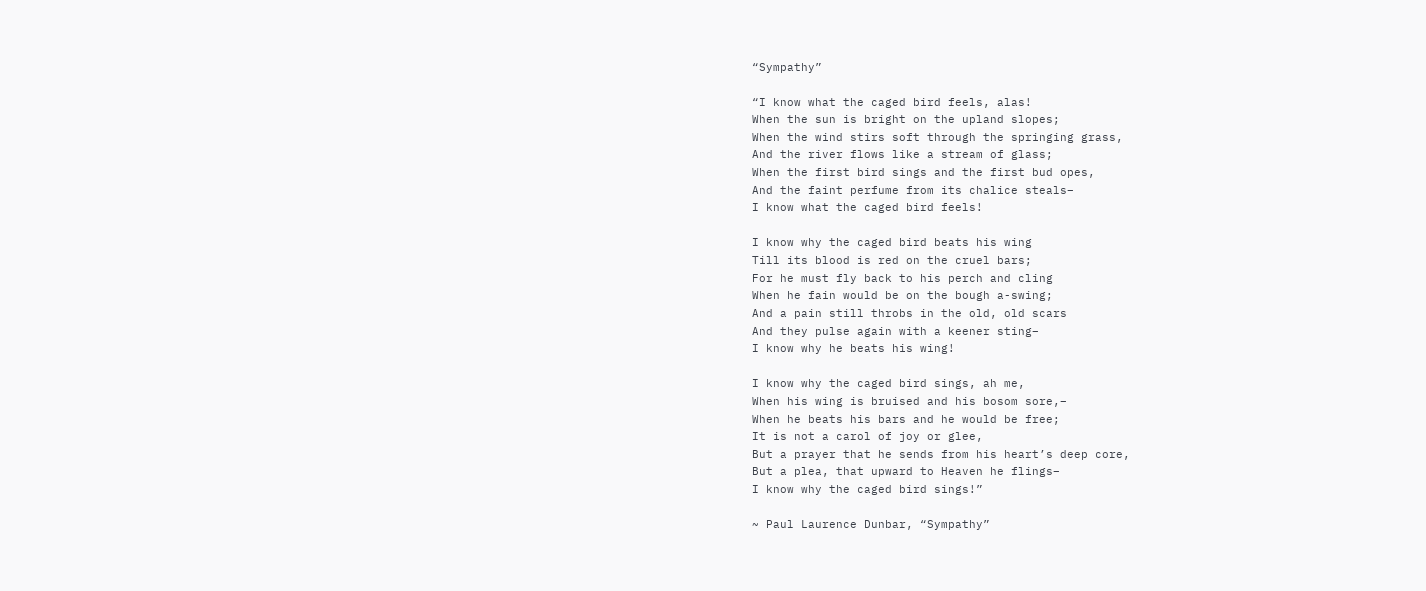“Sympathy”

“I know what the caged bird feels, alas!
When the sun is bright on the upland slopes;
When the wind stirs soft through the springing grass,
And the river flows like a stream of glass;
When the first bird sings and the first bud opes,
And the faint perfume from its chalice steals–
I know what the caged bird feels!

I know why the caged bird beats his wing
Till its blood is red on the cruel bars;
For he must fly back to his perch and cling
When he fain would be on the bough a-swing;
And a pain still throbs in the old, old scars
And they pulse again with a keener sting–
I know why he beats his wing!

I know why the caged bird sings, ah me,
When his wing is bruised and his bosom sore,–
When he beats his bars and he would be free;
It is not a carol of joy or glee,
But a prayer that he sends from his heart’s deep core,
But a plea, that upward to Heaven he flings–
I know why the caged bird sings!”

~ Paul Laurence Dunbar, “Sympathy”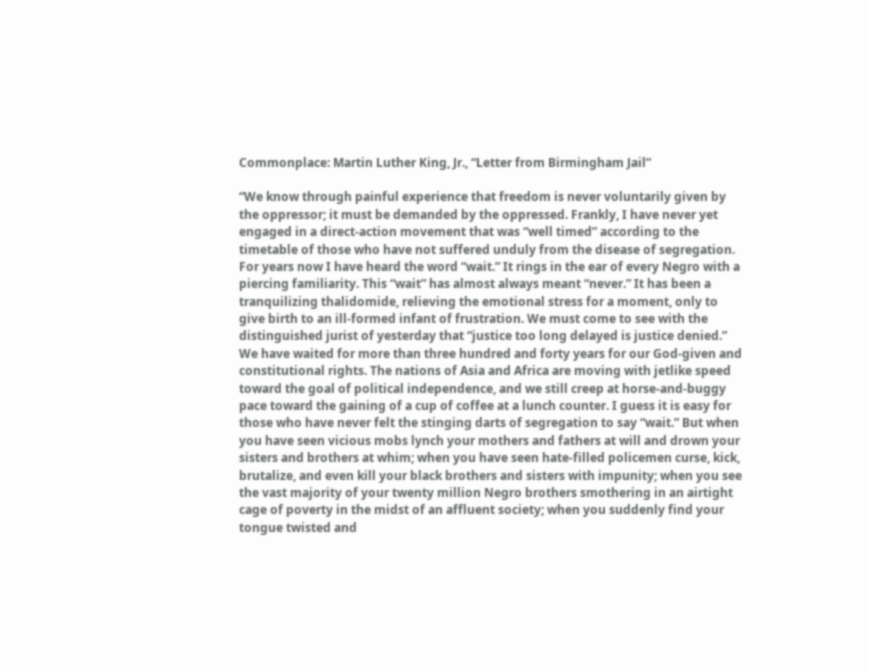Commonplace: Martin Luther King, Jr., “Letter from Birmingham Jail”

“We know through painful experience that freedom is never voluntarily given by the oppressor; it must be demanded by the oppressed. Frankly, I have never yet engaged in a direct-action movement that was “well timed” according to the timetable of those who have not suffered unduly from the disease of segregation. For years now I have heard the word “wait.” It rings in the ear of every Negro with a piercing familiarity. This “wait” has almost always meant “never.” It has been a tranquilizing thalidomide, relieving the emotional stress for a moment, only to give birth to an ill-formed infant of frustration. We must come to see with the distinguished jurist of yesterday that “justice too long delayed is justice denied.” We have waited for more than three hundred and forty years for our God-given and constitutional rights. The nations of Asia and Africa are moving with jetlike speed toward the goal of political independence, and we still creep at horse-and-buggy pace toward the gaining of a cup of coffee at a lunch counter. I guess it is easy for those who have never felt the stinging darts of segregation to say “wait.” But when you have seen vicious mobs lynch your mothers and fathers at will and drown your sisters and brothers at whim; when you have seen hate-filled policemen curse, kick, brutalize, and even kill your black brothers and sisters with impunity; when you see the vast majority of your twenty million Negro brothers smothering in an airtight cage of poverty in the midst of an affluent society; when you suddenly find your tongue twisted and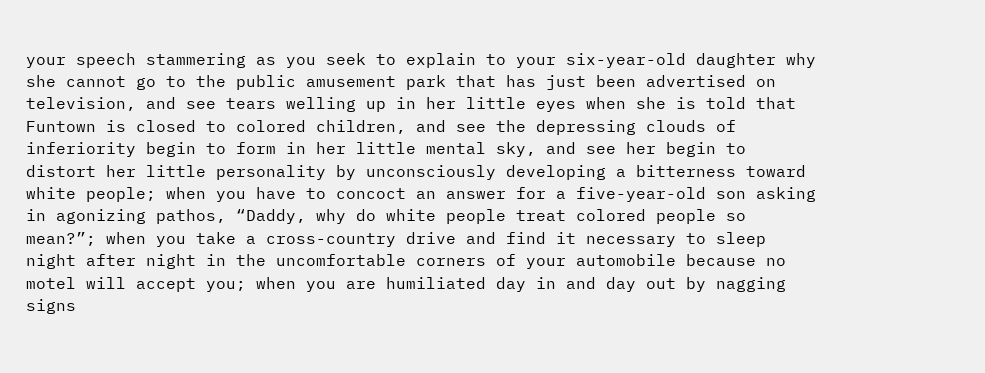your speech stammering as you seek to explain to your six-year-old daughter why she cannot go to the public amusement park that has just been advertised on television, and see tears welling up in her little eyes when she is told that Funtown is closed to colored children, and see the depressing clouds of inferiority begin to form in her little mental sky, and see her begin to distort her little personality by unconsciously developing a bitterness toward white people; when you have to concoct an answer for a five-year-old son asking in agonizing pathos, “Daddy, why do white people treat colored people so mean?”; when you take a cross-country drive and find it necessary to sleep night after night in the uncomfortable corners of your automobile because no motel will accept you; when you are humiliated day in and day out by nagging signs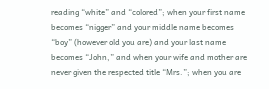reading “white” and “colored”; when your first name becomes “nigger” and your middle name becomes “boy” (however old you are) and your last name becomes “John,” and when your wife and mother are never given the respected title “Mrs.”; when you are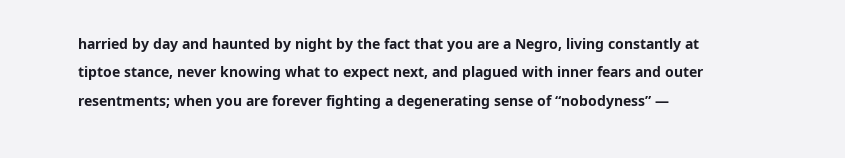harried by day and haunted by night by the fact that you are a Negro, living constantly at tiptoe stance, never knowing what to expect next, and plagued with inner fears and outer resentments; when you are forever fighting a degenerating sense of “nobodyness” —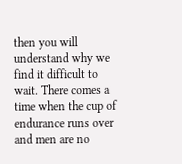then you will understand why we find it difficult to wait. There comes a time when the cup of endurance runs over and men are no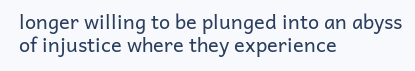longer willing to be plunged into an abyss of injustice where they experience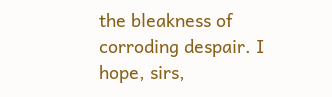the bleakness of corroding despair. I hope, sirs,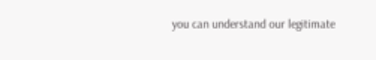you can understand our legitimate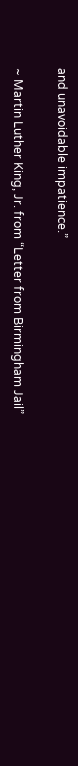and unavoidable impatience.”

~ Martin Luther King, Jr. from “Letter from Birmingham Jail”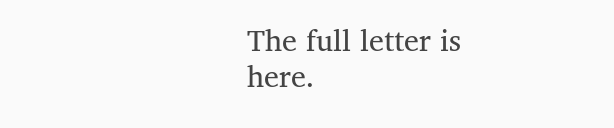The full letter is here.